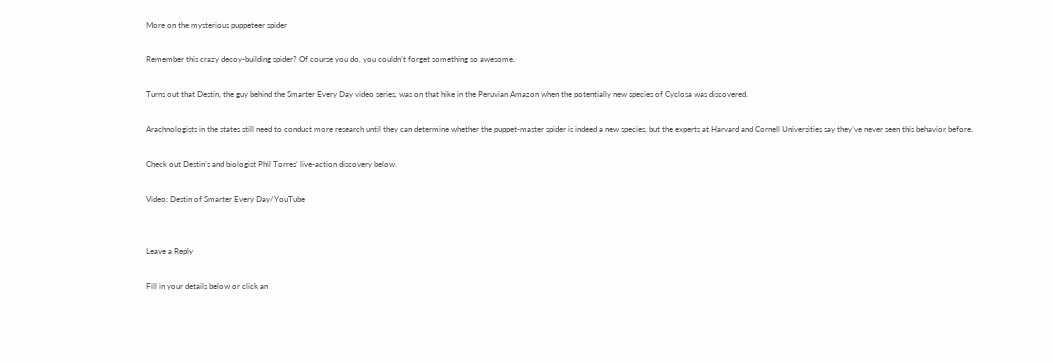More on the mysterious puppeteer spider

Remember this crazy decoy-building spider? Of course you do, you couldn’t forget something so awesome.

Turns out that Destin, the guy behind the Smarter Every Day video series, was on that hike in the Peruvian Amazon when the potentially new species of Cyclosa was discovered.

Arachnologists in the states still need to conduct more research until they can determine whether the puppet-master spider is indeed a new species, but the experts at Harvard and Cornell Universities say they’ve never seen this behavior before.

Check out Destin’s and biologist Phil Torres’ live-action discovery below.

Video: Destin of Smarter Every Day/YouTube


Leave a Reply

Fill in your details below or click an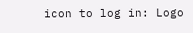icon to log in: Logo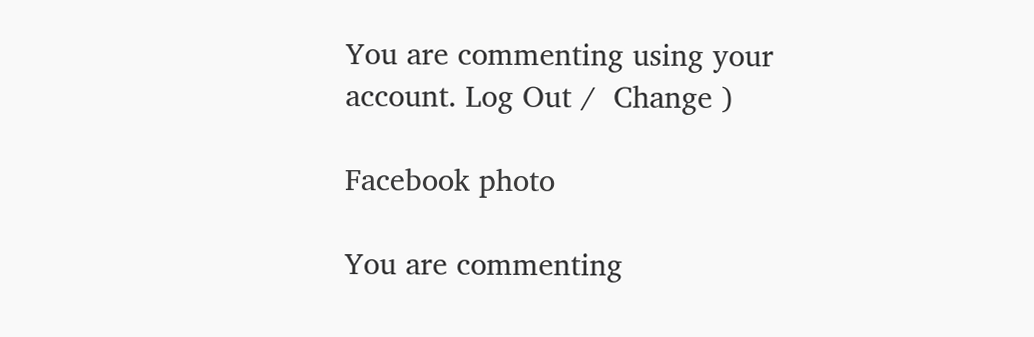You are commenting using your account. Log Out /  Change )

Facebook photo

You are commenting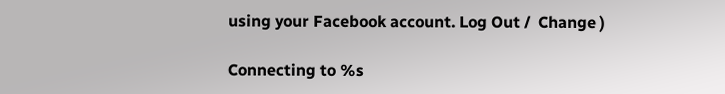using your Facebook account. Log Out /  Change )

Connecting to %s